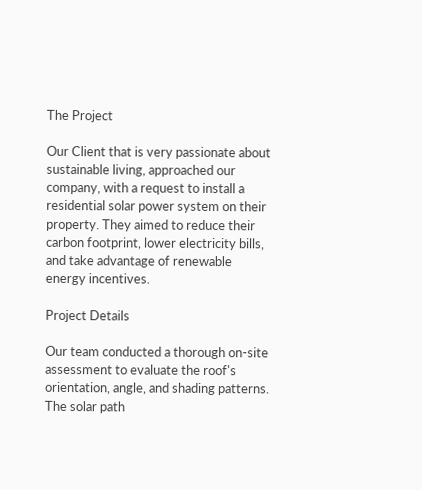The Project

Our Client that is very passionate about sustainable living, approached our company, with a request to install a residential solar power system on their property. They aimed to reduce their carbon footprint, lower electricity bills, and take advantage of renewable energy incentives.

Project Details

Our team conducted a thorough on-site assessment to evaluate the roof's orientation, angle, and shading patterns. The solar path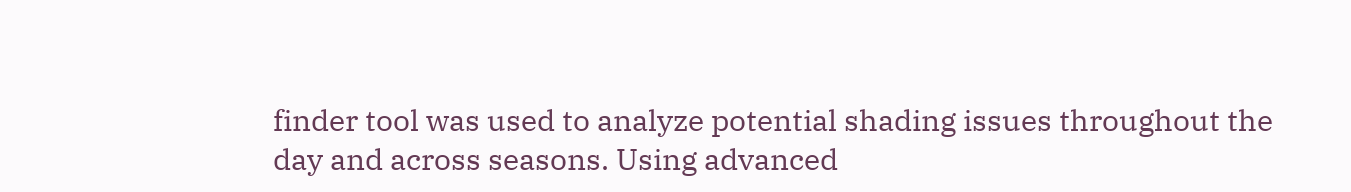finder tool was used to analyze potential shading issues throughout the day and across seasons. Using advanced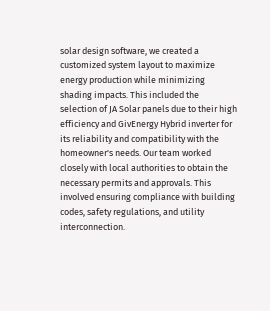solar design software, we created a customized system layout to maximize energy production while minimizing shading impacts. This included the selection of JA Solar panels due to their high efficiency and GivEnergy Hybrid inverter for its reliability and compatibility with the homeowner's needs. Our team worked closely with local authorities to obtain the necessary permits and approvals. This involved ensuring compliance with building codes, safety regulations, and utility interconnection.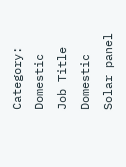Category: Domestic
Job Title Domestic Solar panel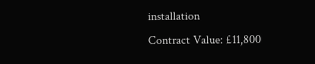installation
Contract Value: £11,800